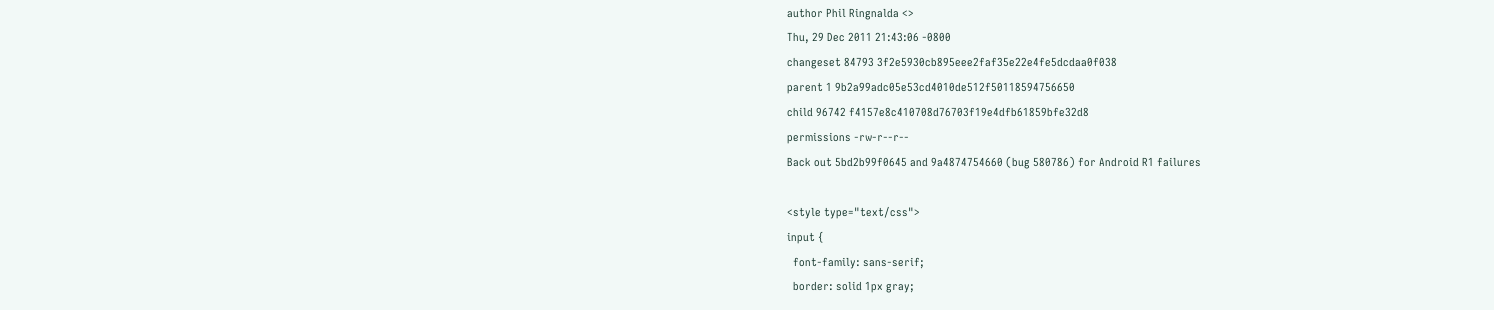author Phil Ringnalda <>
Thu, 29 Dec 2011 21:43:06 -0800
changeset 84793 3f2e5930cb895eee2faf35e22e4fe5dcdaa0f038
parent 1 9b2a99adc05e53cd4010de512f50118594756650
child 96742 f4157e8c410708d76703f19e4dfb61859bfe32d8
permissions -rw-r--r--
Back out 5bd2b99f0645 and 9a4874754660 (bug 580786) for Android R1 failures

<style type="text/css">
input {
  font-family: sans-serif;
  border: solid 1px gray;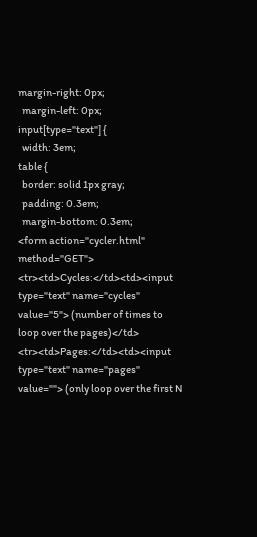margin-right: 0px;
  margin-left: 0px;
input[type="text"] {
  width: 3em;
table {
  border: solid 1px gray;
  padding: 0.3em;
  margin-bottom: 0.3em;
<form action="cycler.html" method="GET">
<tr><td>Cycles:</td><td><input type="text" name="cycles" value="5"> (number of times to loop over the pages)</td>
<tr><td>Pages:</td><td><input type="text" name="pages" value=""> (only loop over the first N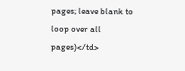pages; leave blank to loop over all pages)</td>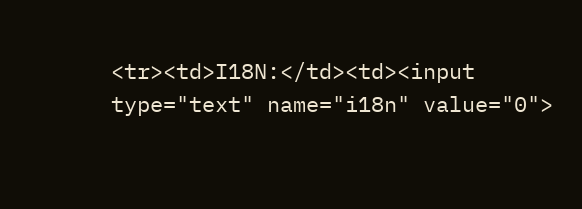<tr><td>I18N:</td><td><input type="text" name="i18n" value="0">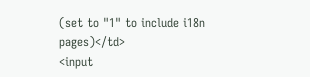(set to "1" to include i18n pages)</td>
<input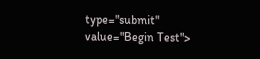type="submit" value="Begin Test">